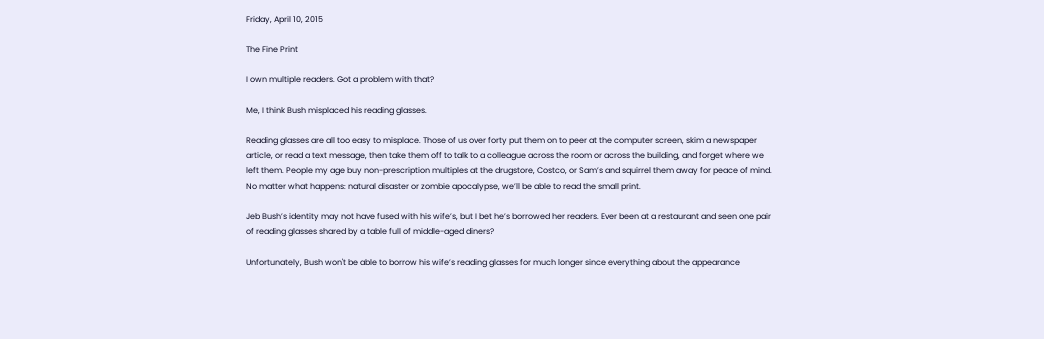Friday, April 10, 2015

The Fine Print

I own multiple readers. Got a problem with that?

Me, I think Bush misplaced his reading glasses.

Reading glasses are all too easy to misplace. Those of us over forty put them on to peer at the computer screen, skim a newspaper article, or read a text message, then take them off to talk to a colleague across the room or across the building, and forget where we left them. People my age buy non-prescription multiples at the drugstore, Costco, or Sam’s and squirrel them away for peace of mind. No matter what happens: natural disaster or zombie apocalypse, we’ll be able to read the small print.

Jeb Bush’s identity may not have fused with his wife’s, but I bet he’s borrowed her readers. Ever been at a restaurant and seen one pair of reading glasses shared by a table full of middle-aged diners?

Unfortunately, Bush won't be able to borrow his wife’s reading glasses for much longer since everything about the appearance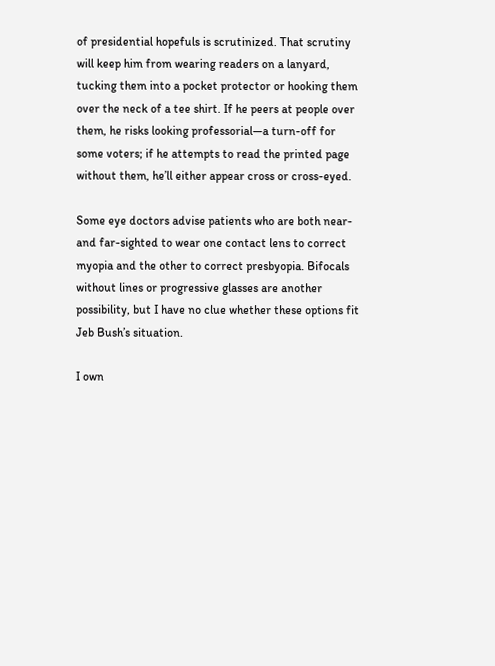of presidential hopefuls is scrutinized. That scrutiny will keep him from wearing readers on a lanyard, tucking them into a pocket protector or hooking them over the neck of a tee shirt. If he peers at people over them, he risks looking professorial—a turn-off for some voters; if he attempts to read the printed page without them, he’ll either appear cross or cross-eyed.

Some eye doctors advise patients who are both near- and far-sighted to wear one contact lens to correct myopia and the other to correct presbyopia. Bifocals without lines or progressive glasses are another possibility, but I have no clue whether these options fit Jeb Bush’s situation.

I own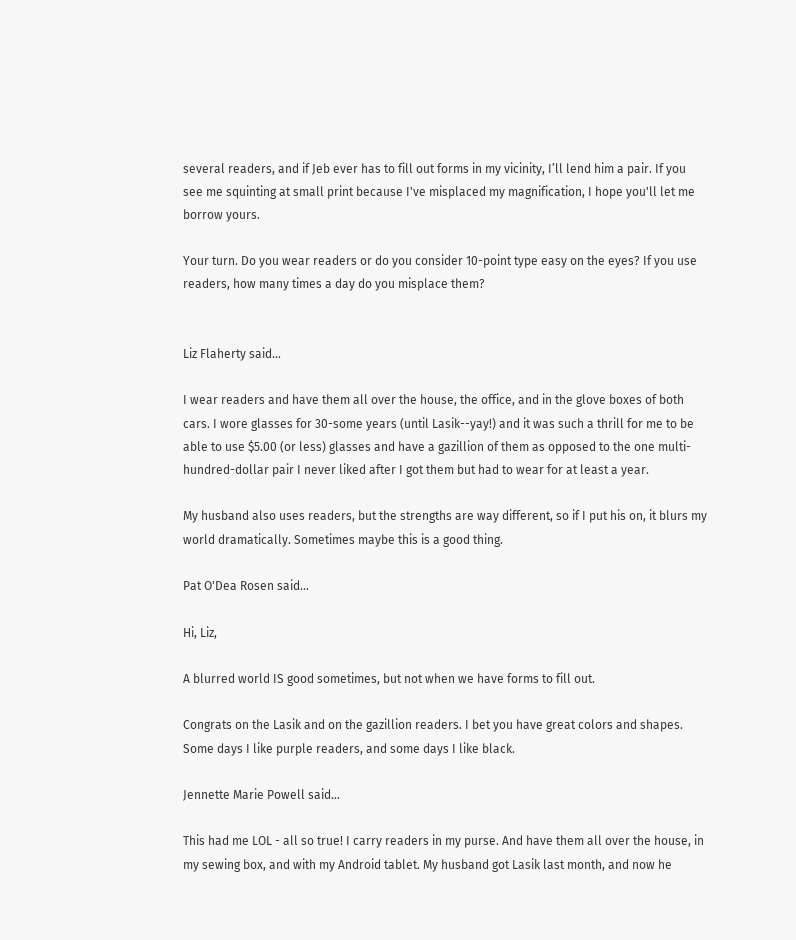several readers, and if Jeb ever has to fill out forms in my vicinity, I’ll lend him a pair. If you see me squinting at small print because I've misplaced my magnification, I hope you'll let me borrow yours.

Your turn. Do you wear readers or do you consider 10-point type easy on the eyes? If you use readers, how many times a day do you misplace them?


Liz Flaherty said...

I wear readers and have them all over the house, the office, and in the glove boxes of both cars. I wore glasses for 30-some years (until Lasik--yay!) and it was such a thrill for me to be able to use $5.00 (or less) glasses and have a gazillion of them as opposed to the one multi-hundred-dollar pair I never liked after I got them but had to wear for at least a year.

My husband also uses readers, but the strengths are way different, so if I put his on, it blurs my world dramatically. Sometimes maybe this is a good thing.

Pat O'Dea Rosen said...

Hi, Liz,

A blurred world IS good sometimes, but not when we have forms to fill out.

Congrats on the Lasik and on the gazillion readers. I bet you have great colors and shapes. Some days I like purple readers, and some days I like black.

Jennette Marie Powell said...

This had me LOL - all so true! I carry readers in my purse. And have them all over the house, in my sewing box, and with my Android tablet. My husband got Lasik last month, and now he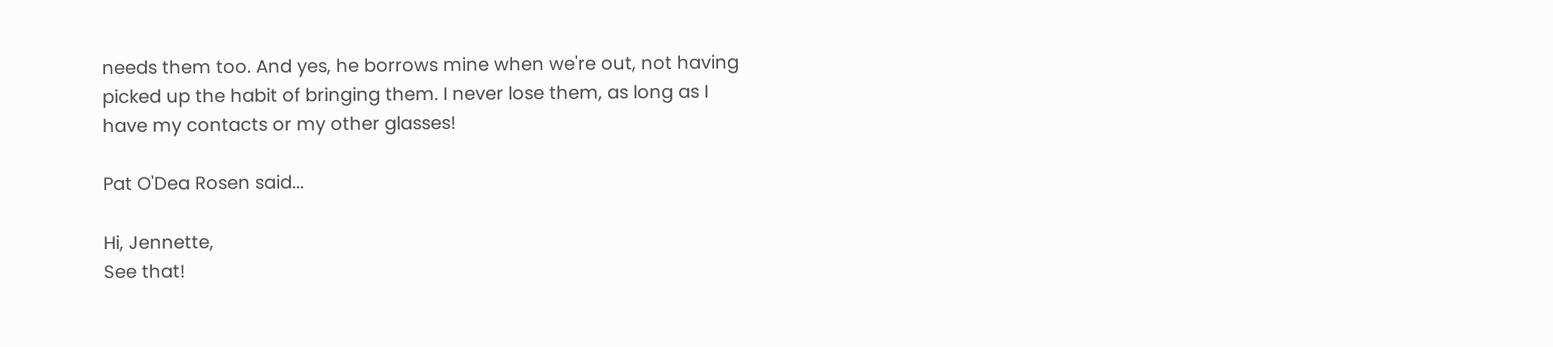needs them too. And yes, he borrows mine when we're out, not having picked up the habit of bringing them. I never lose them, as long as I have my contacts or my other glasses!

Pat O'Dea Rosen said...

Hi, Jennette,
See that!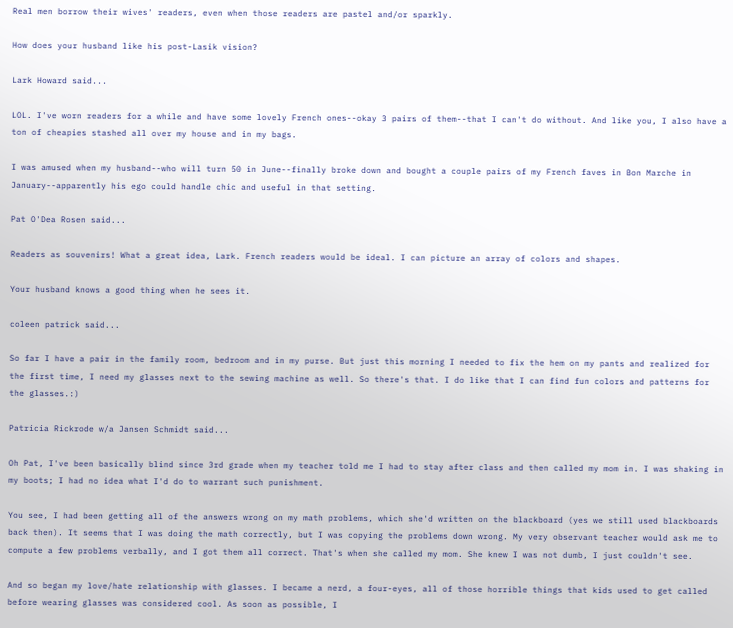Real men borrow their wives' readers, even when those readers are pastel and/or sparkly.

How does your husband like his post-Lasik vision?

Lark Howard said...

LOL. I've worn readers for a while and have some lovely French ones--okay 3 pairs of them--that I can't do without. And like you, I also have a ton of cheapies stashed all over my house and in my bags.

I was amused when my husband--who will turn 50 in June--finally broke down and bought a couple pairs of my French faves in Bon Marche in January--apparently his ego could handle chic and useful in that setting.

Pat O'Dea Rosen said...

Readers as souvenirs! What a great idea, Lark. French readers would be ideal. I can picture an array of colors and shapes.

Your husband knows a good thing when he sees it.

coleen patrick said...

So far I have a pair in the family room, bedroom and in my purse. But just this morning I needed to fix the hem on my pants and realized for the first time, I need my glasses next to the sewing machine as well. So there's that. I do like that I can find fun colors and patterns for the glasses.:)

Patricia Rickrode w/a Jansen Schmidt said...

Oh Pat, I've been basically blind since 3rd grade when my teacher told me I had to stay after class and then called my mom in. I was shaking in my boots; I had no idea what I'd do to warrant such punishment.

You see, I had been getting all of the answers wrong on my math problems, which she'd written on the blackboard (yes we still used blackboards back then). It seems that I was doing the math correctly, but I was copying the problems down wrong. My very observant teacher would ask me to compute a few problems verbally, and I got them all correct. That's when she called my mom. She knew I was not dumb, I just couldn't see.

And so began my love/hate relationship with glasses. I became a nerd, a four-eyes, all of those horrible things that kids used to get called before wearing glasses was considered cool. As soon as possible, I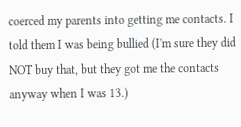coerced my parents into getting me contacts. I told them I was being bullied (I'm sure they did NOT buy that, but they got me the contacts anyway when I was 13.)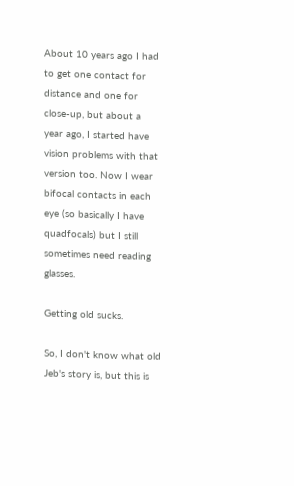About 10 years ago I had to get one contact for distance and one for close-up, but about a year ago, I started have vision problems with that version too. Now I wear bifocal contacts in each eye (so basically I have quadfocals) but I still sometimes need reading glasses.

Getting old sucks.

So, I don't know what old Jeb's story is, but this is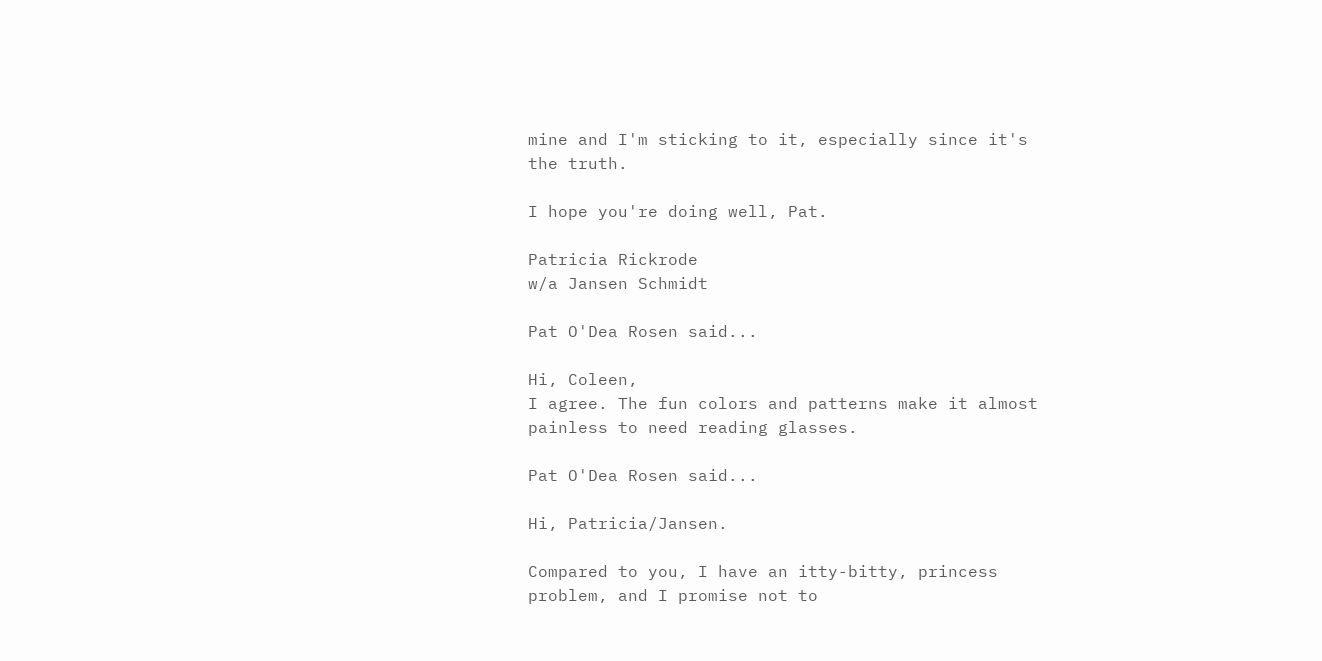mine and I'm sticking to it, especially since it's the truth.

I hope you're doing well, Pat.

Patricia Rickrode
w/a Jansen Schmidt

Pat O'Dea Rosen said...

Hi, Coleen,
I agree. The fun colors and patterns make it almost painless to need reading glasses.

Pat O'Dea Rosen said...

Hi, Patricia/Jansen.

Compared to you, I have an itty-bitty, princess problem, and I promise not to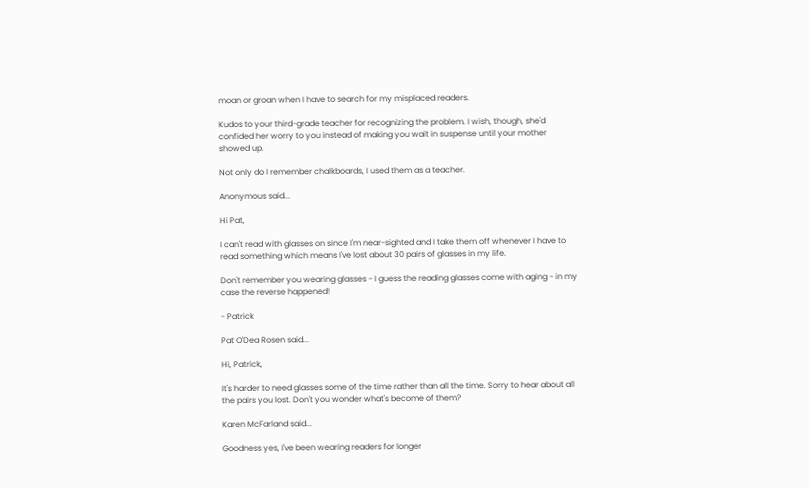moan or groan when I have to search for my misplaced readers.

Kudos to your third-grade teacher for recognizing the problem. I wish, though, she'd confided her worry to you instead of making you wait in suspense until your mother showed up.

Not only do I remember chalkboards, I used them as a teacher.

Anonymous said...

Hi Pat,

I can't read with glasses on since I'm near-sighted and I take them off whenever I have to read something which means I've lost about 30 pairs of glasses in my life.

Don't remember you wearing glasses - I guess the reading glasses come with aging - in my case the reverse happened!

- Patrick

Pat O'Dea Rosen said...

Hi, Patrick,

It's harder to need glasses some of the time rather than all the time. Sorry to hear about all the pairs you lost. Don't you wonder what's become of them?

Karen McFarland said...

Goodness yes, I've been wearing readers for longer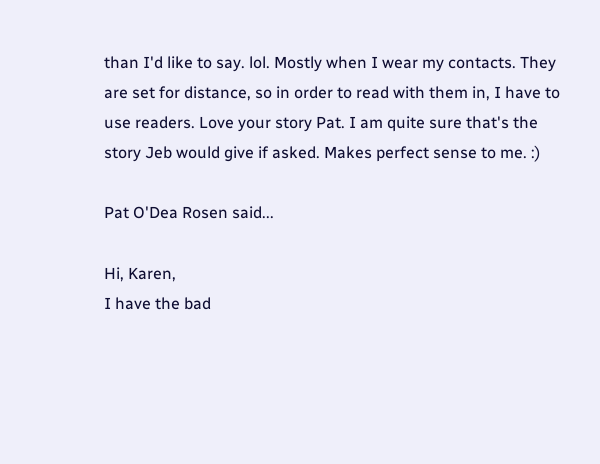than I'd like to say. lol. Mostly when I wear my contacts. They are set for distance, so in order to read with them in, I have to use readers. Love your story Pat. I am quite sure that's the story Jeb would give if asked. Makes perfect sense to me. :)

Pat O'Dea Rosen said...

Hi, Karen,
I have the bad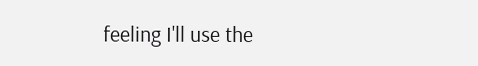feeling I'll use the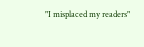"I misplaced my readers"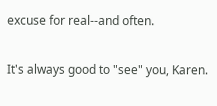excuse for real--and often.

It's always good to "see" you, Karen.